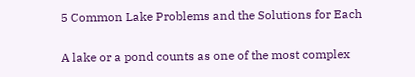5 Common Lake Problems and the Solutions for Each

A lake or a pond counts as one of the most complex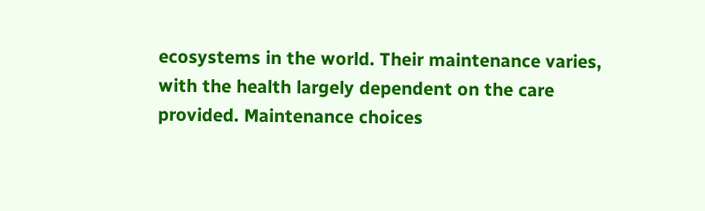ecosystems in the world. Their maintenance varies, with the health largely dependent on the care provided. Maintenance choices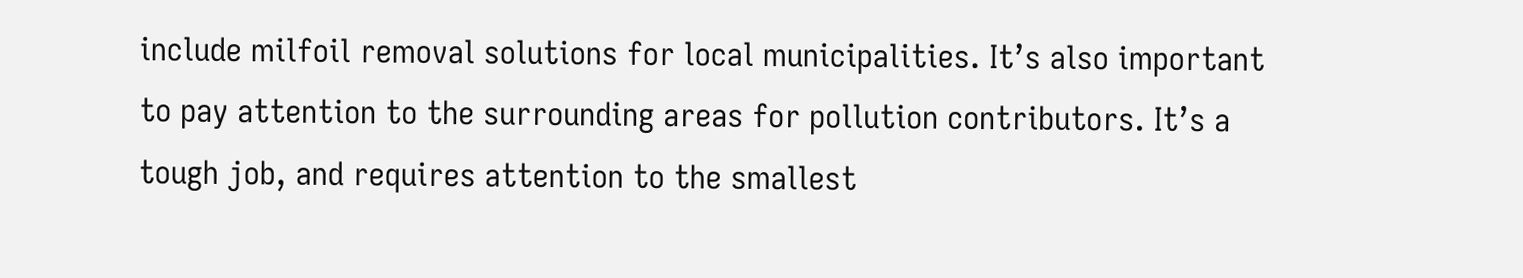include milfoil removal solutions for local municipalities. It’s also important to pay attention to the surrounding areas for pollution contributors. It’s a tough job, and requires attention to the smallest